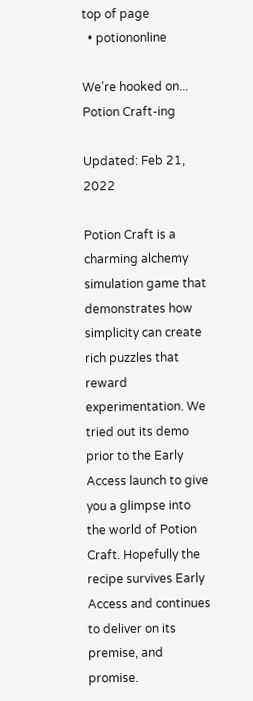top of page
  • potiononline

We're hooked on... Potion Craft-ing

Updated: Feb 21, 2022

Potion Craft is a charming alchemy simulation game that demonstrates how simplicity can create rich puzzles that reward experimentation. We tried out its demo prior to the Early Access launch to give you a glimpse into the world of Potion Craft. Hopefully the recipe survives Early Access and continues to deliver on its premise, and promise.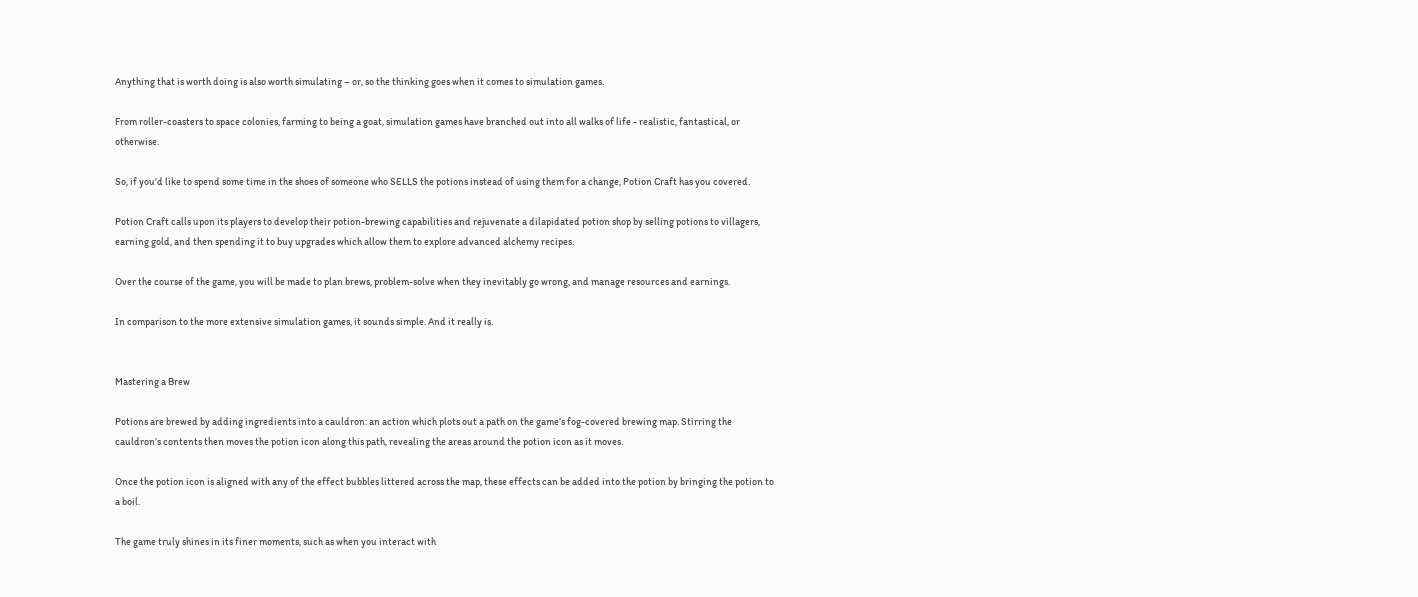Anything that is worth doing is also worth simulating – or, so the thinking goes when it comes to simulation games.

From roller-coasters to space colonies, farming to being a goat, simulation games have branched out into all walks of life - realistic, fantastical, or otherwise.

So, if you’d like to spend some time in the shoes of someone who SELLS the potions instead of using them for a change, Potion Craft has you covered.

Potion Craft calls upon its players to develop their potion-brewing capabilities and rejuvenate a dilapidated potion shop by selling potions to villagers, earning gold, and then spending it to buy upgrades which allow them to explore advanced alchemy recipes.

Over the course of the game, you will be made to plan brews, problem-solve when they inevitably go wrong, and manage resources and earnings.

In comparison to the more extensive simulation games, it sounds simple. And it really is.


Mastering a Brew

Potions are brewed by adding ingredients into a cauldron: an action which plots out a path on the game’s fog-covered brewing map. Stirring the cauldron’s contents then moves the potion icon along this path, revealing the areas around the potion icon as it moves.

Once the potion icon is aligned with any of the effect bubbles littered across the map, these effects can be added into the potion by bringing the potion to a boil.

The game truly shines in its finer moments, such as when you interact with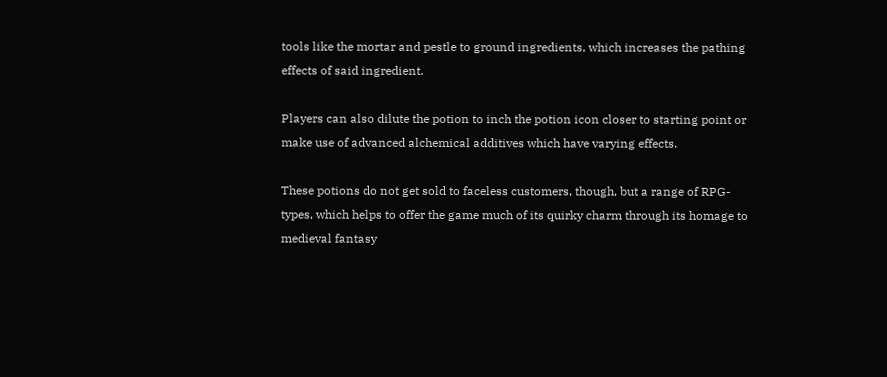tools like the mortar and pestle to ground ingredients, which increases the pathing effects of said ingredient.

Players can also dilute the potion to inch the potion icon closer to starting point or make use of advanced alchemical additives which have varying effects.

These potions do not get sold to faceless customers, though, but a range of RPG-types, which helps to offer the game much of its quirky charm through its homage to medieval fantasy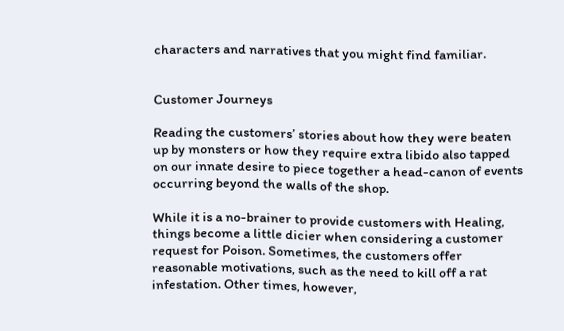characters and narratives that you might find familiar.


Customer Journeys

Reading the customers’ stories about how they were beaten up by monsters or how they require extra libido also tapped on our innate desire to piece together a head-canon of events occurring beyond the walls of the shop.

While it is a no-brainer to provide customers with Healing, things become a little dicier when considering a customer request for Poison. Sometimes, the customers offer reasonable motivations, such as the need to kill off a rat infestation. Other times, however,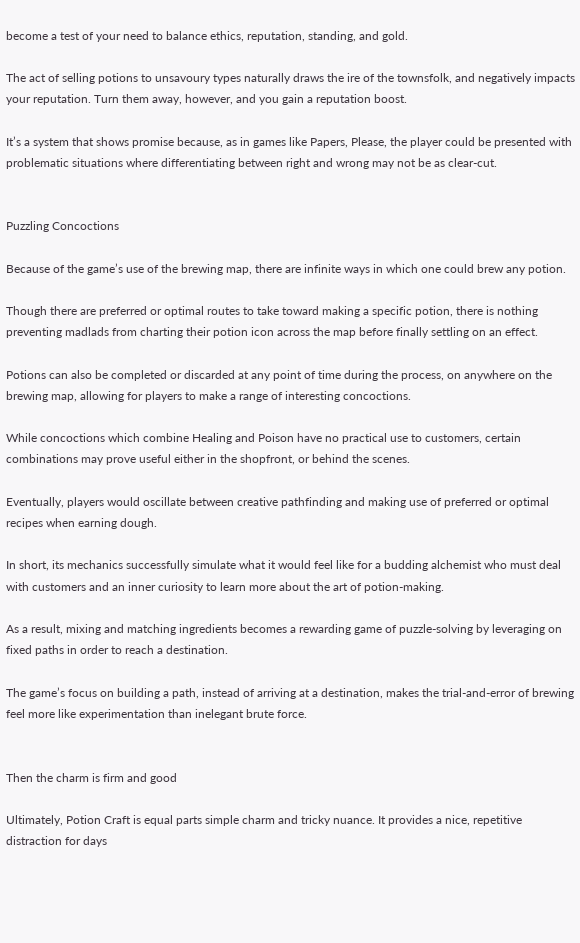become a test of your need to balance ethics, reputation, standing, and gold.

The act of selling potions to unsavoury types naturally draws the ire of the townsfolk, and negatively impacts your reputation. Turn them away, however, and you gain a reputation boost.

It’s a system that shows promise because, as in games like Papers, Please, the player could be presented with problematic situations where differentiating between right and wrong may not be as clear-cut.


Puzzling Concoctions

Because of the game’s use of the brewing map, there are infinite ways in which one could brew any potion.

Though there are preferred or optimal routes to take toward making a specific potion, there is nothing preventing madlads from charting their potion icon across the map before finally settling on an effect.

Potions can also be completed or discarded at any point of time during the process, on anywhere on the brewing map, allowing for players to make a range of interesting concoctions.

While concoctions which combine Healing and Poison have no practical use to customers, certain combinations may prove useful either in the shopfront, or behind the scenes.

Eventually, players would oscillate between creative pathfinding and making use of preferred or optimal recipes when earning dough.

In short, its mechanics successfully simulate what it would feel like for a budding alchemist who must deal with customers and an inner curiosity to learn more about the art of potion-making.

As a result, mixing and matching ingredients becomes a rewarding game of puzzle-solving by leveraging on fixed paths in order to reach a destination.

The game’s focus on building a path, instead of arriving at a destination, makes the trial-and-error of brewing feel more like experimentation than inelegant brute force.


Then the charm is firm and good

Ultimately, Potion Craft is equal parts simple charm and tricky nuance. It provides a nice, repetitive distraction for days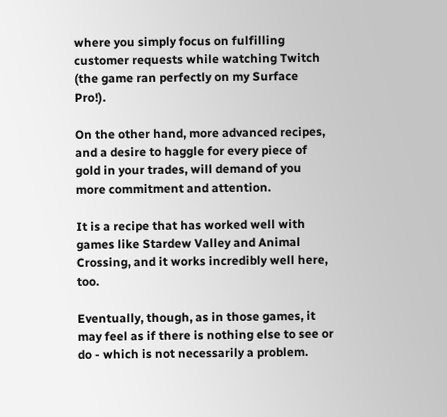where you simply focus on fulfilling customer requests while watching Twitch (the game ran perfectly on my Surface Pro!).

On the other hand, more advanced recipes, and a desire to haggle for every piece of gold in your trades, will demand of you more commitment and attention.

It is a recipe that has worked well with games like Stardew Valley and Animal Crossing, and it works incredibly well here, too.

Eventually, though, as in those games, it may feel as if there is nothing else to see or do - which is not necessarily a problem.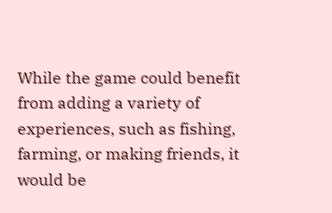While the game could benefit from adding a variety of experiences, such as fishing, farming, or making friends, it would be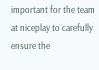important for the team at niceplay to carefully ensure the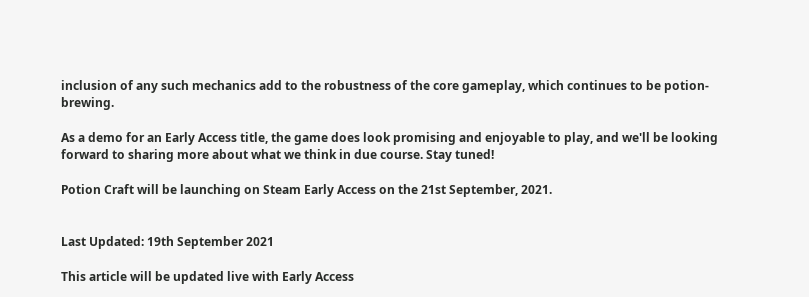inclusion of any such mechanics add to the robustness of the core gameplay, which continues to be potion-brewing.

As a demo for an Early Access title, the game does look promising and enjoyable to play, and we'll be looking forward to sharing more about what we think in due course. Stay tuned!

Potion Craft will be launching on Steam Early Access on the 21st September, 2021.


Last Updated: 19th September 2021

This article will be updated live with Early Access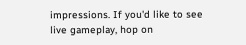impressions. If you'd like to see live gameplay, hop on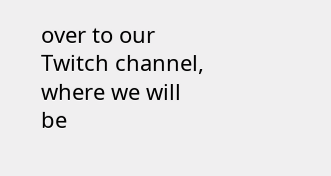over to our Twitch channel, where we will be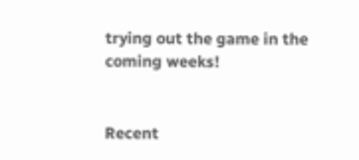trying out the game in the coming weeks!


Recent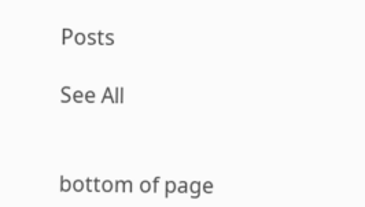Posts

See All


bottom of page